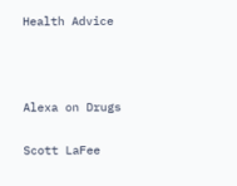Health Advice



Alexa on Drugs

Scott LaFee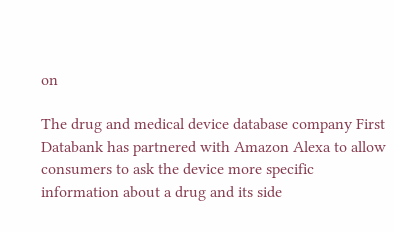on

The drug and medical device database company First Databank has partnered with Amazon Alexa to allow consumers to ask the device more specific information about a drug and its side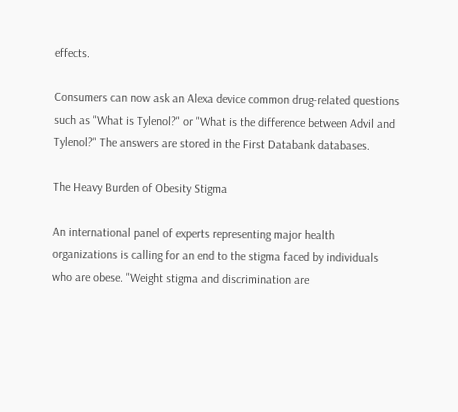effects.

Consumers can now ask an Alexa device common drug-related questions such as "What is Tylenol?" or "What is the difference between Advil and Tylenol?" The answers are stored in the First Databank databases.

The Heavy Burden of Obesity Stigma

An international panel of experts representing major health organizations is calling for an end to the stigma faced by individuals who are obese. "Weight stigma and discrimination are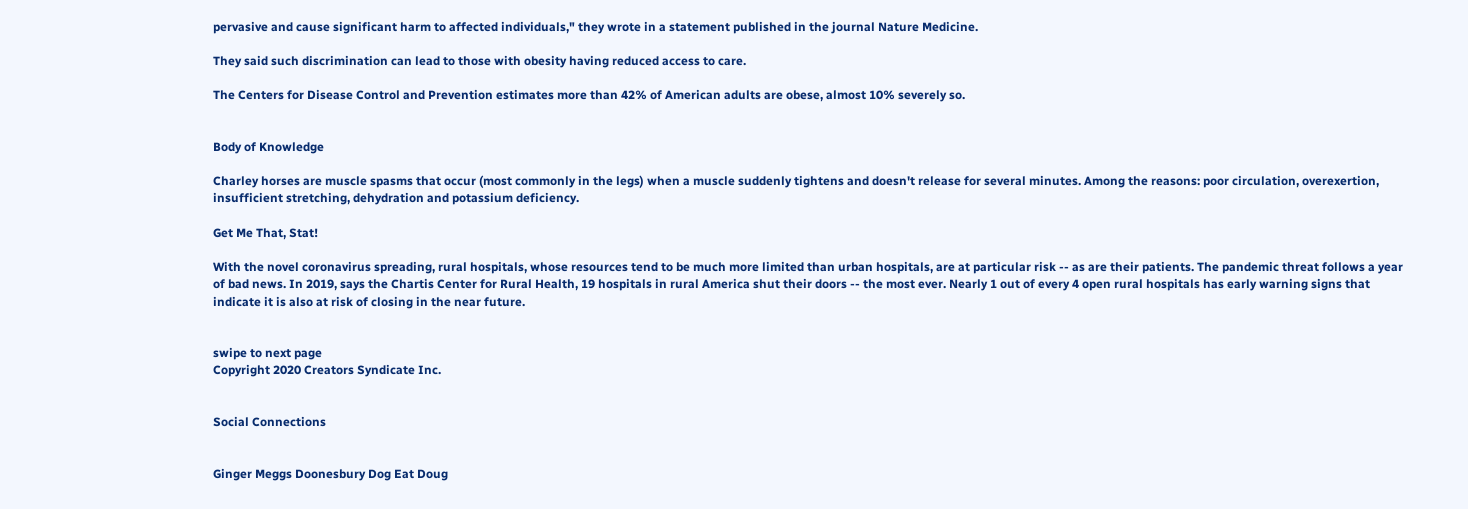pervasive and cause significant harm to affected individuals," they wrote in a statement published in the journal Nature Medicine.

They said such discrimination can lead to those with obesity having reduced access to care.

The Centers for Disease Control and Prevention estimates more than 42% of American adults are obese, almost 10% severely so.


Body of Knowledge

Charley horses are muscle spasms that occur (most commonly in the legs) when a muscle suddenly tightens and doesn't release for several minutes. Among the reasons: poor circulation, overexertion, insufficient stretching, dehydration and potassium deficiency.

Get Me That, Stat!

With the novel coronavirus spreading, rural hospitals, whose resources tend to be much more limited than urban hospitals, are at particular risk -- as are their patients. The pandemic threat follows a year of bad news. In 2019, says the Chartis Center for Rural Health, 19 hospitals in rural America shut their doors -- the most ever. Nearly 1 out of every 4 open rural hospitals has early warning signs that indicate it is also at risk of closing in the near future.


swipe to next page
Copyright 2020 Creators Syndicate Inc.


Social Connections


Ginger Meggs Doonesbury Dog Eat Doug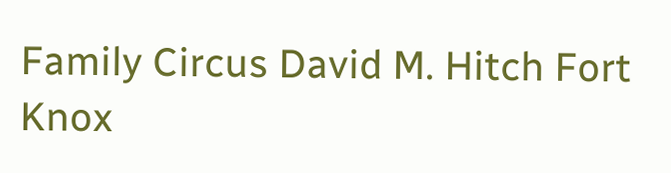Family Circus David M. Hitch Fort Knox